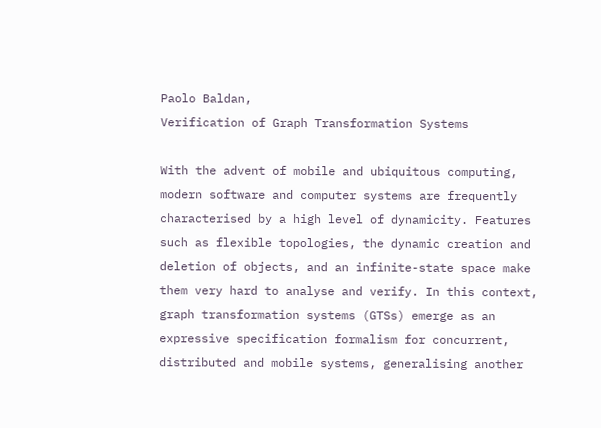Paolo Baldan,
Verification of Graph Transformation Systems

With the advent of mobile and ubiquitous computing, modern software and computer systems are frequently characterised by a high level of dynamicity. Features such as flexible topologies, the dynamic creation and deletion of objects, and an infinite-state space make them very hard to analyse and verify. In this context, graph transformation systems (GTSs) emerge as an expressive specification formalism for concurrent, distributed and mobile systems, generalising another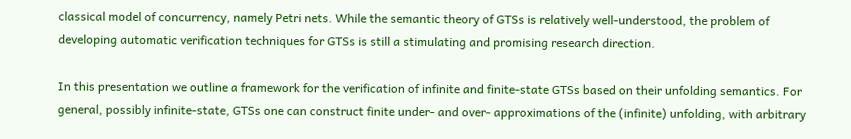classical model of concurrency, namely Petri nets. While the semantic theory of GTSs is relatively well-understood, the problem of developing automatic verification techniques for GTSs is still a stimulating and promising research direction.

In this presentation we outline a framework for the verification of infinite and finite-state GTSs based on their unfolding semantics. For general, possibly infinite-state, GTSs one can construct finite under- and over- approximations of the (infinite) unfolding, with arbitrary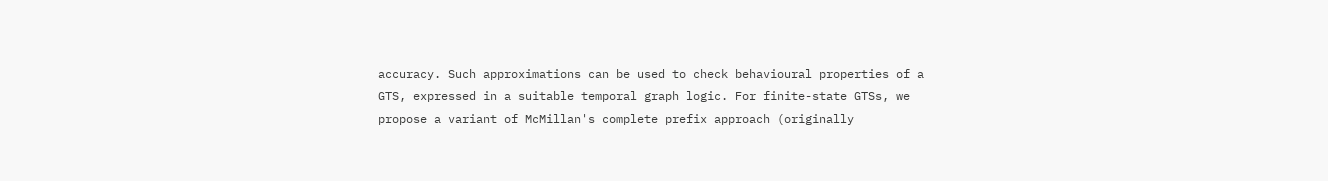accuracy. Such approximations can be used to check behavioural properties of a GTS, expressed in a suitable temporal graph logic. For finite-state GTSs, we propose a variant of McMillan's complete prefix approach (originally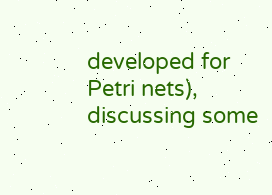developed for Petri nets), discussing some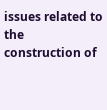issues related to the construction of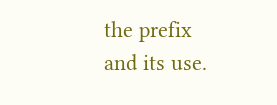the prefix and its use.